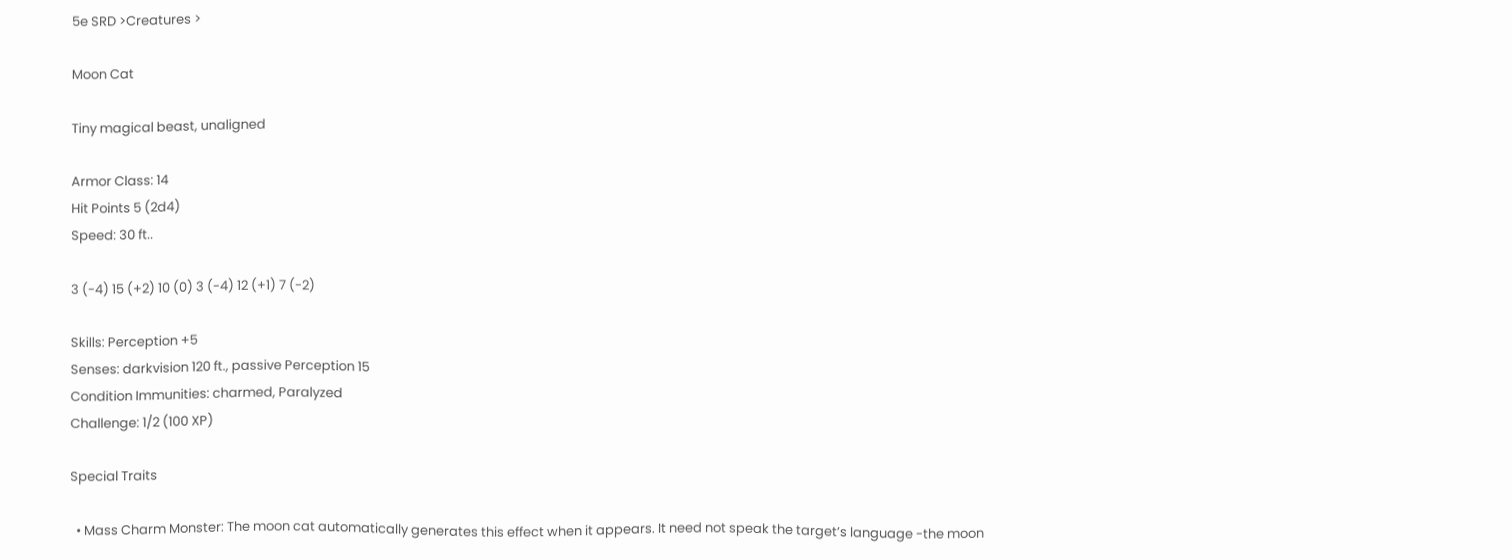5e SRD >Creatures >

Moon Cat

Tiny magical beast, unaligned

Armor Class: 14
Hit Points 5 (2d4)
Speed: 30 ft..

3 (-4) 15 (+2) 10 (0) 3 (-4) 12 (+1) 7 (-2)

Skills: Perception +5
Senses: darkvision 120 ft., passive Perception 15
Condition Immunities: charmed, Paralyzed
Challenge: 1/2 (100 XP)

Special Traits

  • Mass Charm Monster: The moon cat automatically generates this effect when it appears. It need not speak the target’s language -the moon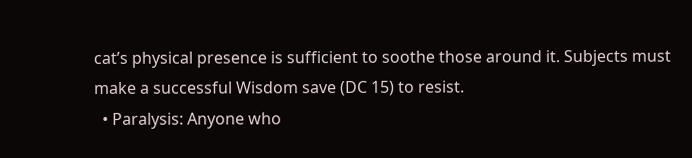cat’s physical presence is sufficient to soothe those around it. Subjects must make a successful Wisdom save (DC 15) to resist.
  • Paralysis: Anyone who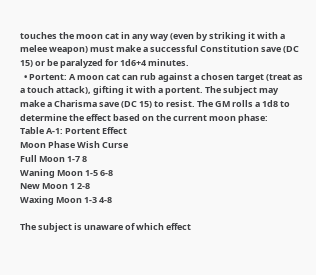touches the moon cat in any way (even by striking it with a melee weapon) must make a successful Constitution save (DC 15) or be paralyzed for 1d6+4 minutes.
  • Portent: A moon cat can rub against a chosen target (treat as a touch attack), gifting it with a portent. The subject may make a Charisma save (DC 15) to resist. The GM rolls a 1d8 to determine the effect based on the current moon phase:
Table A-1: Portent Effect
Moon Phase Wish Curse
Full Moon 1-7 8
Waning Moon 1-5 6-8
New Moon 1 2-8
Waxing Moon 1-3 4-8

The subject is unaware of which effect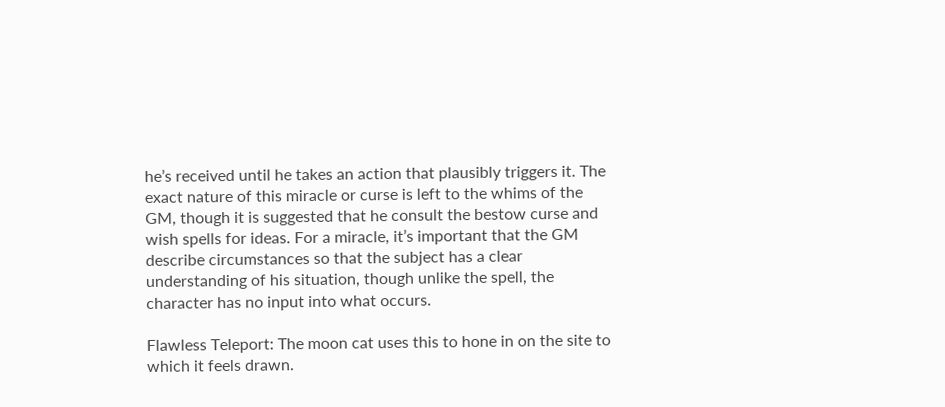he’s received until he takes an action that plausibly triggers it. The exact nature of this miracle or curse is left to the whims of the GM, though it is suggested that he consult the bestow curse and wish spells for ideas. For a miracle, it’s important that the GM describe circumstances so that the subject has a clear understanding of his situation, though unlike the spell, the character has no input into what occurs.

Flawless Teleport: The moon cat uses this to hone in on the site to which it feels drawn.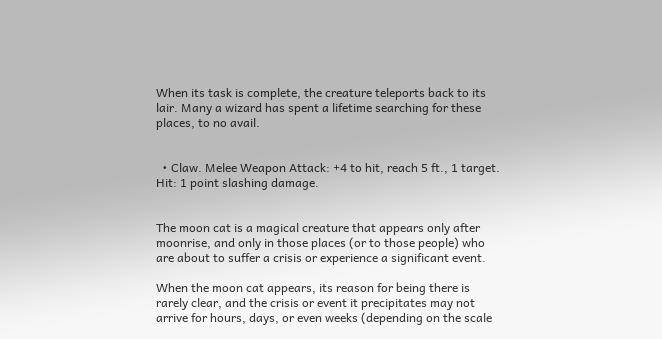When its task is complete, the creature teleports back to its lair. Many a wizard has spent a lifetime searching for these places, to no avail.


  • Claw. Melee Weapon Attack: +4 to hit, reach 5 ft., 1 target. Hit: 1 point slashing damage.


The moon cat is a magical creature that appears only after moonrise, and only in those places (or to those people) who are about to suffer a crisis or experience a significant event.

When the moon cat appears, its reason for being there is rarely clear, and the crisis or event it precipitates may not arrive for hours, days, or even weeks (depending on the scale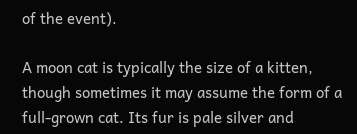of the event).

A moon cat is typically the size of a kitten, though sometimes it may assume the form of a full-grown cat. Its fur is pale silver and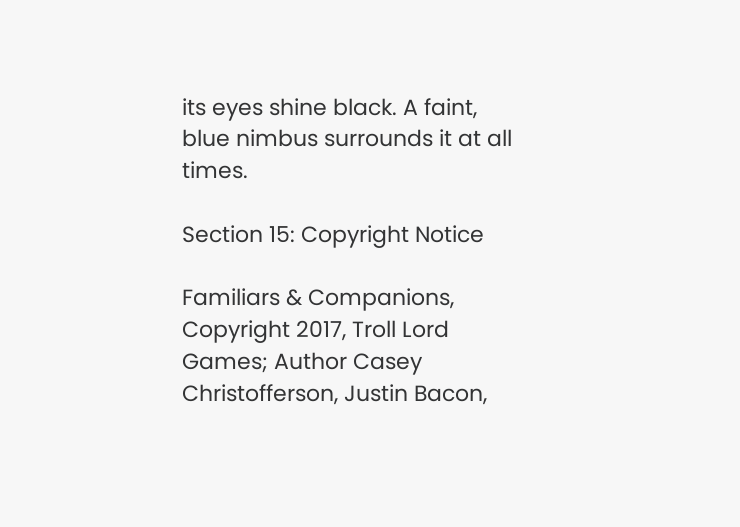its eyes shine black. A faint, blue nimbus surrounds it at all times.

Section 15: Copyright Notice

Familiars & Companions, Copyright 2017, Troll Lord Games; Author Casey Christofferson, Justin Bacon,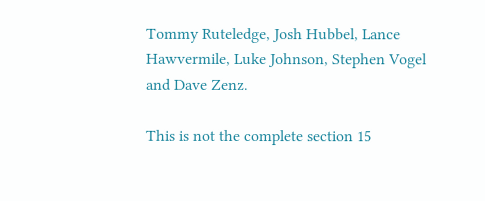Tommy Ruteledge, Josh Hubbel, Lance Hawvermile, Luke Johnson, Stephen Vogel and Dave Zenz.

This is not the complete section 15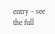entry - see the full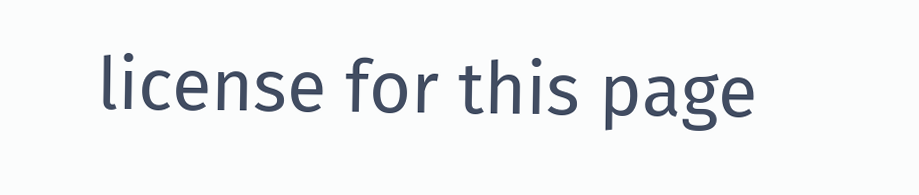license for this page